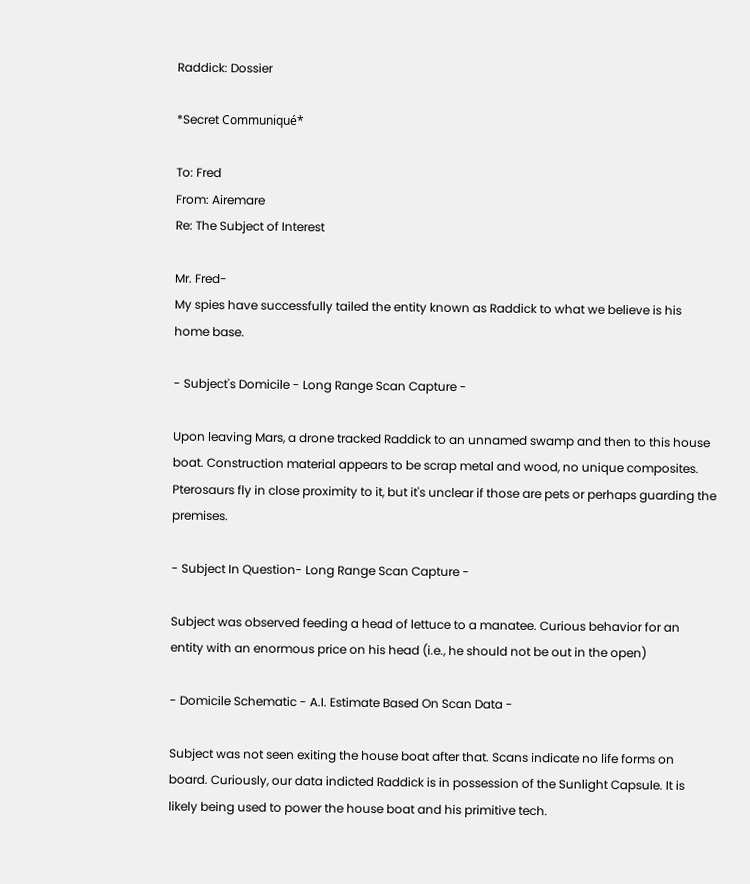Raddick: Dossier

*Secret Communiqué*

To: Fred
From: Airemare
Re: The Subject of Interest

Mr. Fred-
My spies have successfully tailed the entity known as Raddick to what we believe is his home base.

- Subject's Domicile - Long Range Scan Capture -

Upon leaving Mars, a drone tracked Raddick to an unnamed swamp and then to this house boat. Construction material appears to be scrap metal and wood, no unique composites. Pterosaurs fly in close proximity to it, but it's unclear if those are pets or perhaps guarding the premises.

- Subject In Question- Long Range Scan Capture -

Subject was observed feeding a head of lettuce to a manatee. Curious behavior for an entity with an enormous price on his head (i.e., he should not be out in the open)

- Domicile Schematic - A.I. Estimate Based On Scan Data -

Subject was not seen exiting the house boat after that. Scans indicate no life forms on board. Curiously, our data indicted Raddick is in possession of the Sunlight Capsule. It is likely being used to power the house boat and his primitive tech.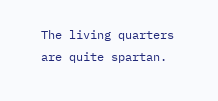The living quarters are quite spartan.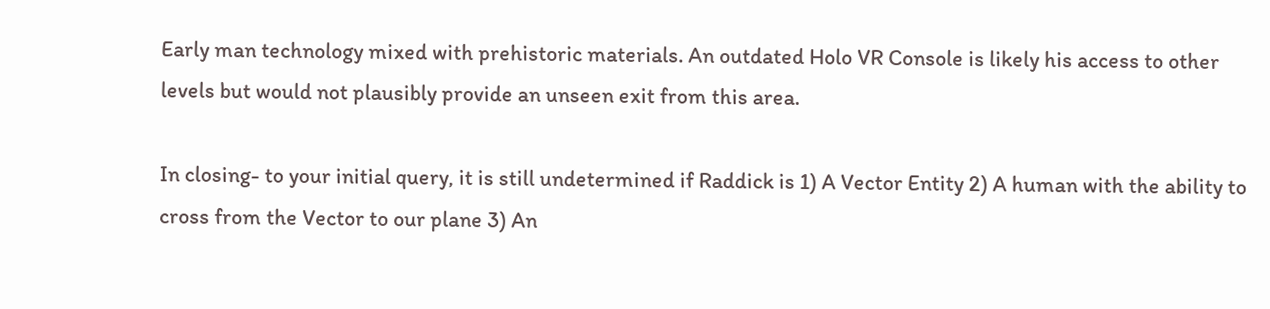Early man technology mixed with prehistoric materials. An outdated Holo VR Console is likely his access to other levels but would not plausibly provide an unseen exit from this area.

In closing- to your initial query, it is still undetermined if Raddick is 1) A Vector Entity 2) A human with the ability to cross from the Vector to our plane 3) An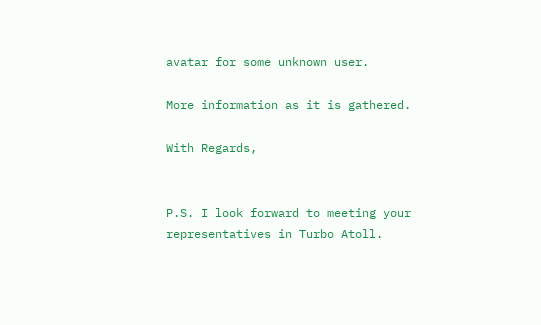avatar for some unknown user.

More information as it is gathered.

With Regards,


P.S. I look forward to meeting your representatives in Turbo Atoll.